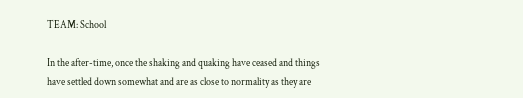TEAM: School

In the after-time, once the shaking and quaking have ceased and things have settled down somewhat and are as close to normality as they are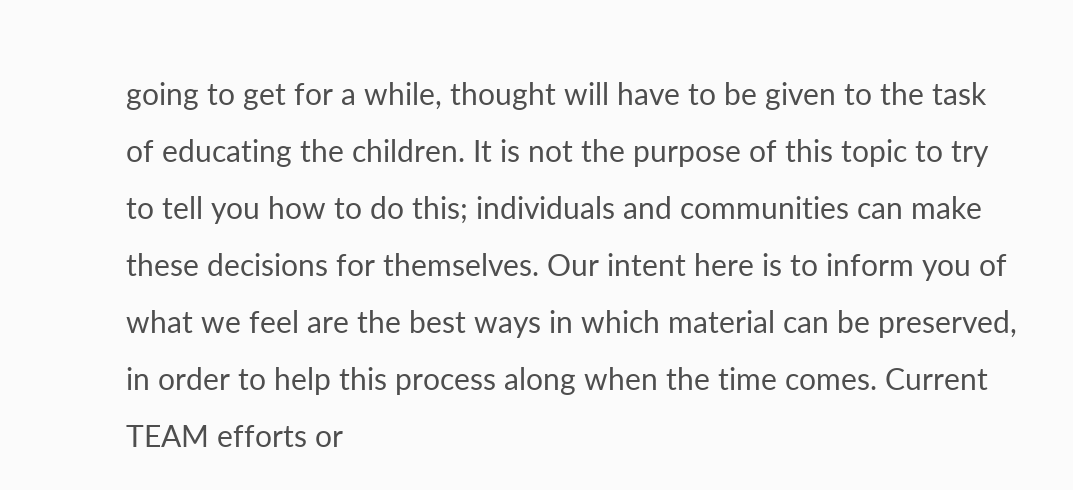going to get for a while, thought will have to be given to the task of educating the children. It is not the purpose of this topic to try to tell you how to do this; individuals and communities can make these decisions for themselves. Our intent here is to inform you of what we feel are the best ways in which material can be preserved, in order to help this process along when the time comes. Current TEAM efforts or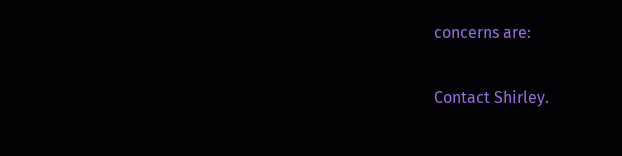concerns are:

Contact Shirley.